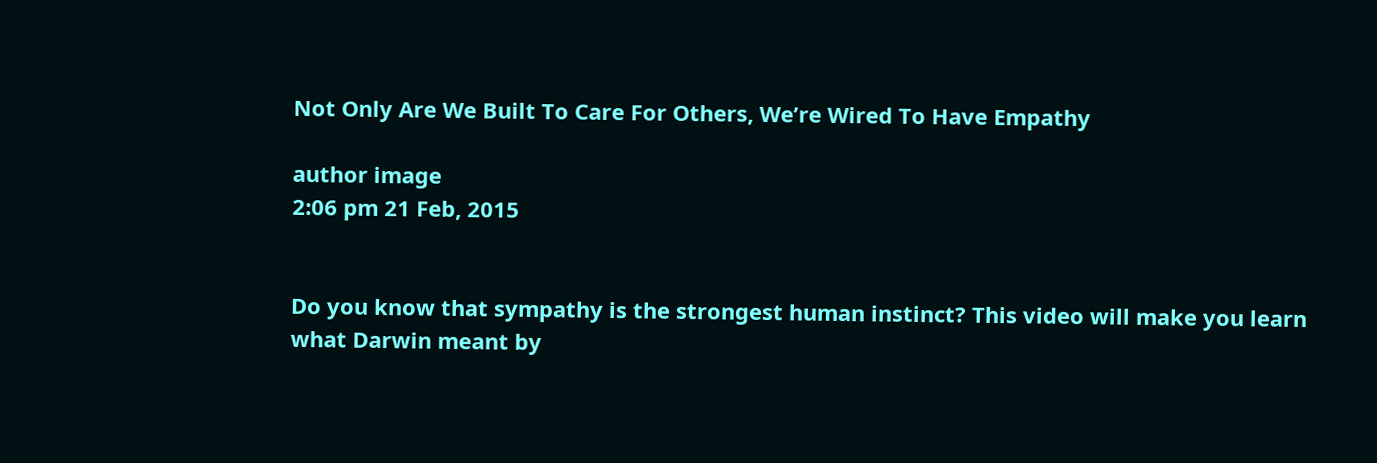Not Only Are We Built To Care For Others, We’re Wired To Have Empathy

author image
2:06 pm 21 Feb, 2015


Do you know that sympathy is the strongest human instinct? This video will make you learn what Darwin meant by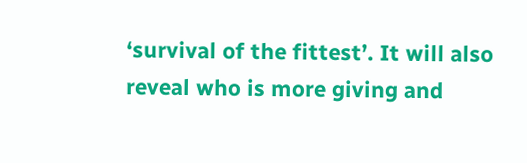‘survival of the fittest’. It will also reveal who is more giving and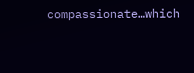compassionate…which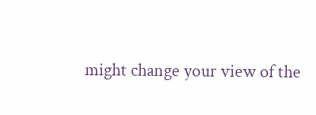might change your view of the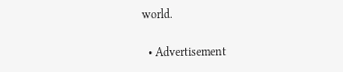world.

  • Advertisement